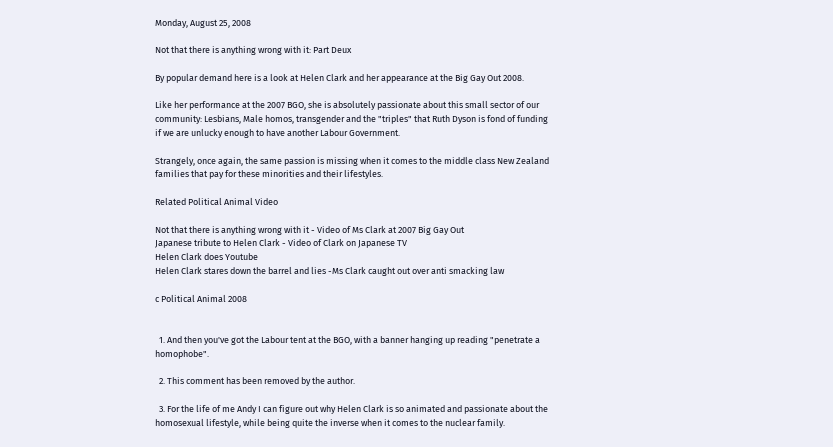Monday, August 25, 2008

Not that there is anything wrong with it: Part Deux

By popular demand here is a look at Helen Clark and her appearance at the Big Gay Out 2008.

Like her performance at the 2007 BGO, she is absolutely passionate about this small sector of our community: Lesbians, Male homos, transgender and the "triples" that Ruth Dyson is fond of funding if we are unlucky enough to have another Labour Government.

Strangely, once again, the same passion is missing when it comes to the middle class New Zealand families that pay for these minorities and their lifestyles.

Related Political Animal Video

Not that there is anything wrong with it - Video of Ms Clark at 2007 Big Gay Out
Japanese tribute to Helen Clark - Video of Clark on Japanese TV
Helen Clark does Youtube
Helen Clark stares down the barrel and lies -Ms Clark caught out over anti smacking law

c Political Animal 2008


  1. And then you've got the Labour tent at the BGO, with a banner hanging up reading "penetrate a homophobe".

  2. This comment has been removed by the author.

  3. For the life of me Andy I can figure out why Helen Clark is so animated and passionate about the homosexual lifestyle, while being quite the inverse when it comes to the nuclear family.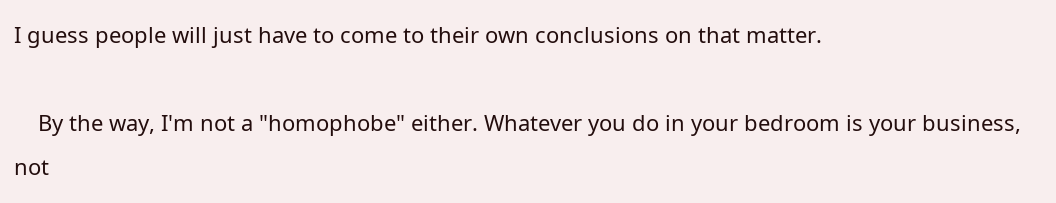I guess people will just have to come to their own conclusions on that matter.

    By the way, I'm not a "homophobe" either. Whatever you do in your bedroom is your business, not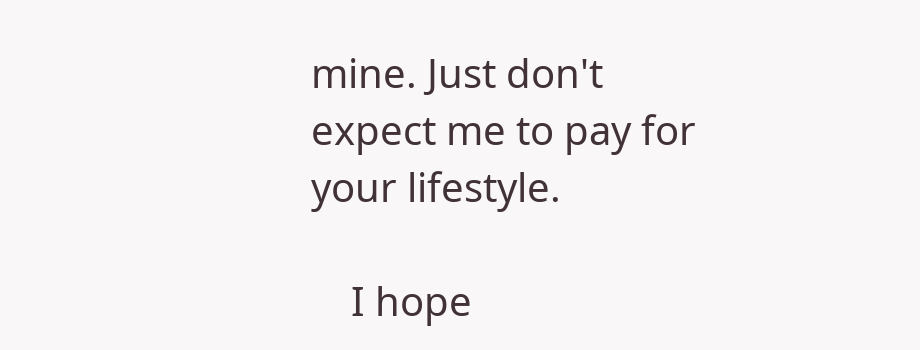mine. Just don't expect me to pay for your lifestyle.

    I hope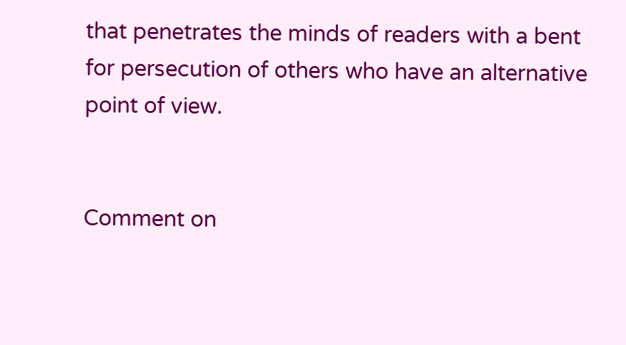that penetrates the minds of readers with a bent for persecution of others who have an alternative point of view.


Comment on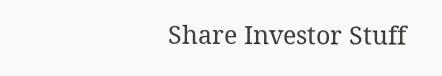Share Investor Stuff